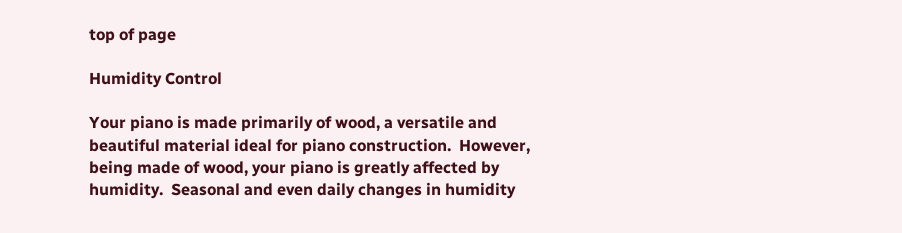top of page

Humidity Control

Your piano is made primarily of wood, a versatile and beautiful material ideal for piano construction.  However, being made of wood, your piano is greatly affected by humidity.  Seasonal and even daily changes in humidity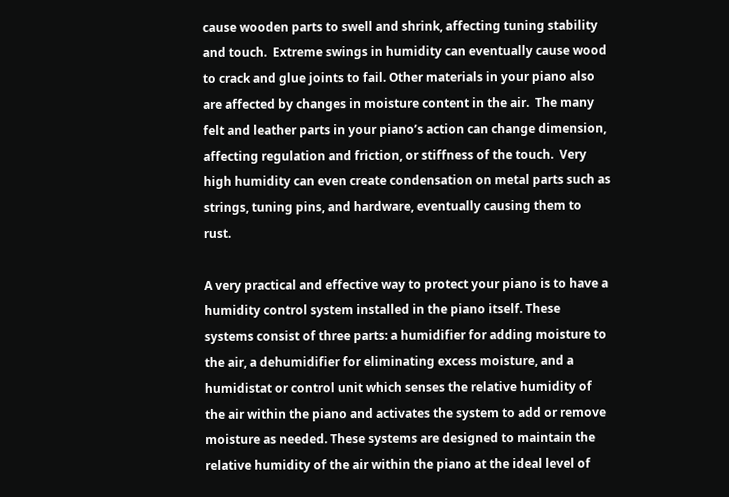cause wooden parts to swell and shrink, affecting tuning stability and touch.  Extreme swings in humidity can eventually cause wood to crack and glue joints to fail. Other materials in your piano also are affected by changes in moisture content in the air.  The many felt and leather parts in your piano’s action can change dimension, affecting regulation and friction, or stiffness of the touch.  Very high humidity can even create condensation on metal parts such as strings, tuning pins, and hardware, eventually causing them to rust.

A very practical and effective way to protect your piano is to have a humidity control system installed in the piano itself. These systems consist of three parts: a humidifier for adding moisture to the air, a dehumidifier for eliminating excess moisture, and a humidistat or control unit which senses the relative humidity of the air within the piano and activates the system to add or remove moisture as needed. These systems are designed to maintain the relative humidity of the air within the piano at the ideal level of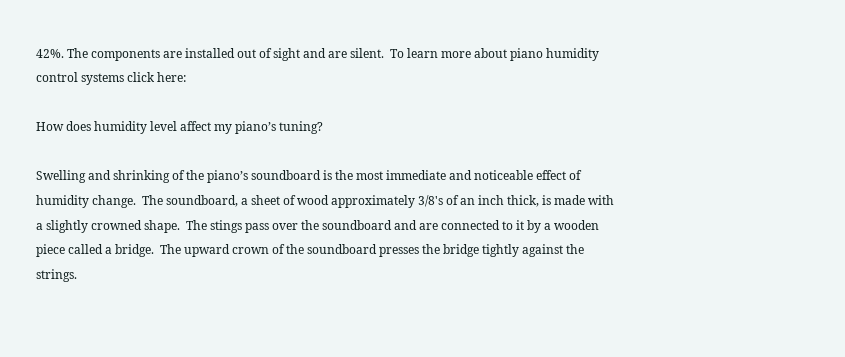42%. The components are installed out of sight and are silent.  To learn more about piano humidity control systems click here:

How does humidity level affect my piano’s tuning?

Swelling and shrinking of the piano’s soundboard is the most immediate and noticeable effect of humidity change.  The soundboard, a sheet of wood approximately 3/8's of an inch thick, is made with a slightly crowned shape.  The stings pass over the soundboard and are connected to it by a wooden piece called a bridge.  The upward crown of the soundboard presses the bridge tightly against the strings.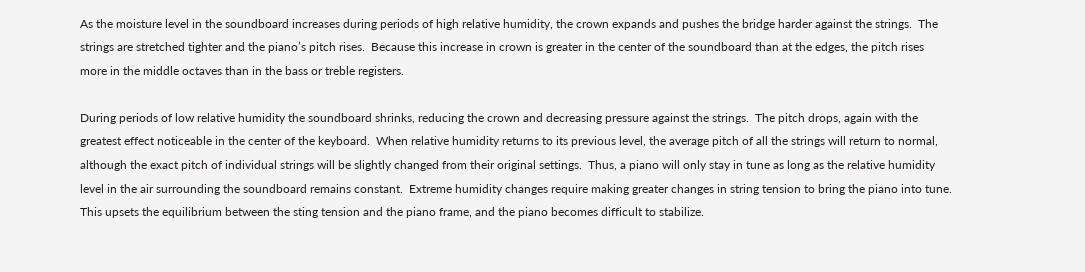As the moisture level in the soundboard increases during periods of high relative humidity, the crown expands and pushes the bridge harder against the strings.  The strings are stretched tighter and the piano’s pitch rises.  Because this increase in crown is greater in the center of the soundboard than at the edges, the pitch rises more in the middle octaves than in the bass or treble registers.

During periods of low relative humidity the soundboard shrinks, reducing the crown and decreasing pressure against the strings.  The pitch drops, again with the greatest effect noticeable in the center of the keyboard.  When relative humidity returns to its previous level, the average pitch of all the strings will return to normal, although the exact pitch of individual strings will be slightly changed from their original settings.  Thus, a piano will only stay in tune as long as the relative humidity level in the air surrounding the soundboard remains constant.  Extreme humidity changes require making greater changes in string tension to bring the piano into tune.  This upsets the equilibrium between the sting tension and the piano frame, and the piano becomes difficult to stabilize.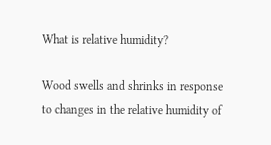What is relative humidity?

Wood swells and shrinks in response to changes in the relative humidity of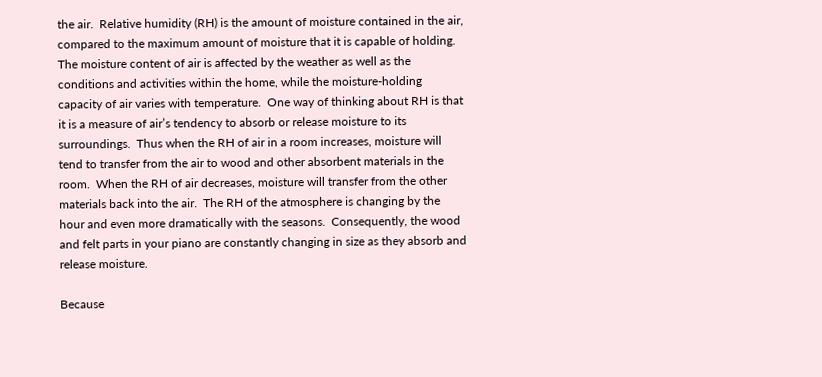the air.  Relative humidity (RH) is the amount of moisture contained in the air, compared to the maximum amount of moisture that it is capable of holding.  The moisture content of air is affected by the weather as well as the conditions and activities within the home, while the moisture-holding capacity of air varies with temperature.  One way of thinking about RH is that it is a measure of air’s tendency to absorb or release moisture to its surroundings.  Thus when the RH of air in a room increases, moisture will tend to transfer from the air to wood and other absorbent materials in the room.  When the RH of air decreases, moisture will transfer from the other materials back into the air.  The RH of the atmosphere is changing by the hour and even more dramatically with the seasons.  Consequently, the wood and felt parts in your piano are constantly changing in size as they absorb and release moisture.

Because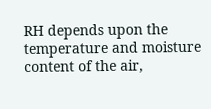RH depends upon the temperature and moisture content of the air,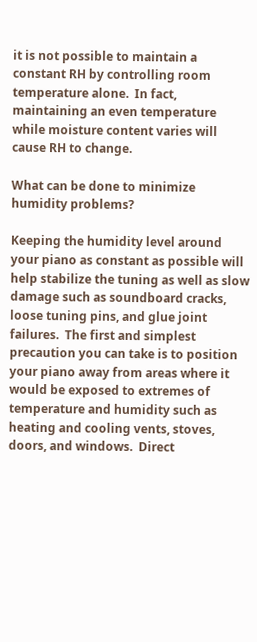it is not possible to maintain a constant RH by controlling room temperature alone.  In fact, maintaining an even temperature while moisture content varies will cause RH to change.

What can be done to minimize humidity problems?

Keeping the humidity level around your piano as constant as possible will help stabilize the tuning as well as slow damage such as soundboard cracks, loose tuning pins, and glue joint failures.  The first and simplest precaution you can take is to position your piano away from areas where it would be exposed to extremes of temperature and humidity such as heating and cooling vents, stoves, doors, and windows.  Direct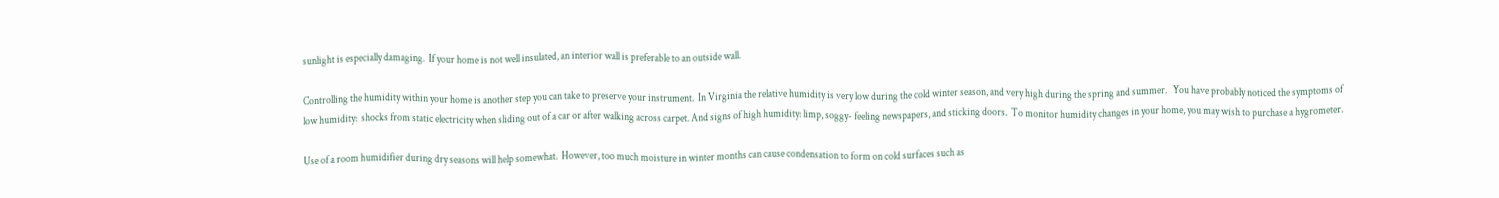sunlight is especially damaging.  If your home is not well insulated, an interior wall is preferable to an outside wall.

Controlling the humidity within your home is another step you can take to preserve your instrument.  In Virginia the relative humidity is very low during the cold winter season, and very high during the spring and summer.   You have probably noticed the symptoms of low humidity:  shocks from static electricity when sliding out of a car or after walking across carpet. And signs of high humidity: limp, soggy- feeling newspapers, and sticking doors.  To monitor humidity changes in your home, you may wish to purchase a hygrometer.

Use of a room humidifier during dry seasons will help somewhat.  However, too much moisture in winter months can cause condensation to form on cold surfaces such as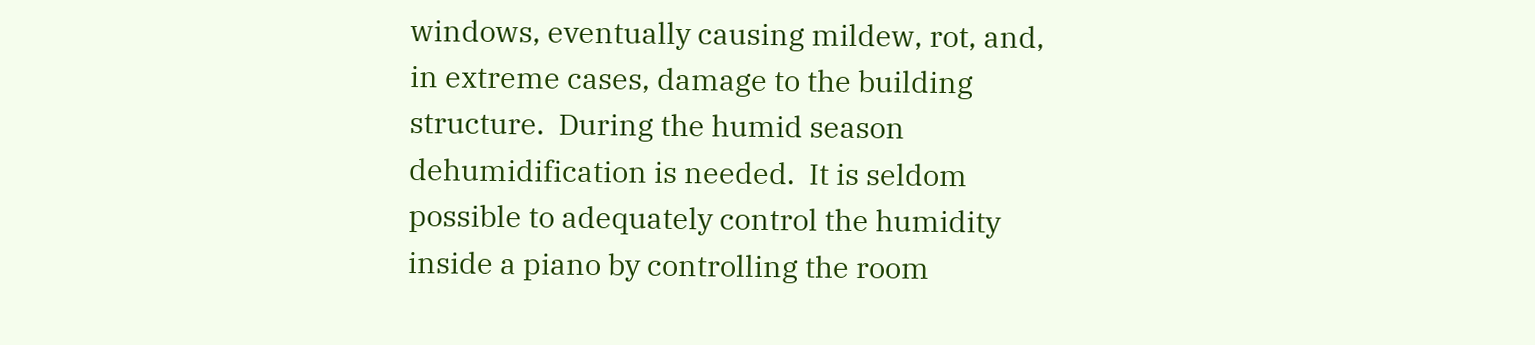windows, eventually causing mildew, rot, and, in extreme cases, damage to the building structure.  During the humid season dehumidification is needed.  It is seldom possible to adequately control the humidity inside a piano by controlling the room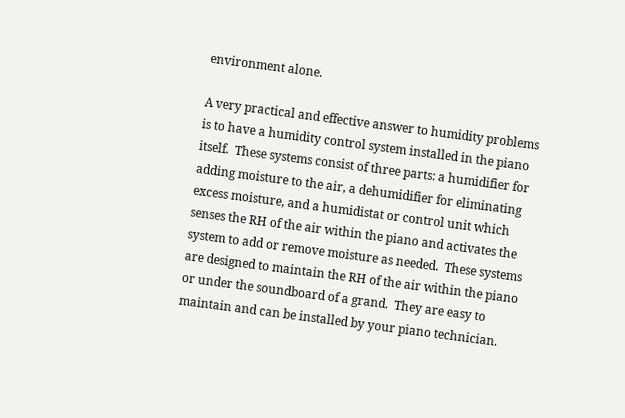environment alone.

A very practical and effective answer to humidity problems is to have a humidity control system installed in the piano itself.  These systems consist of three parts: a humidifier for adding moisture to the air, a dehumidifier for eliminating excess moisture, and a humidistat or control unit which senses the RH of the air within the piano and activates the system to add or remove moisture as needed.  These systems are designed to maintain the RH of the air within the piano or under the soundboard of a grand.  They are easy to maintain and can be installed by your piano technician.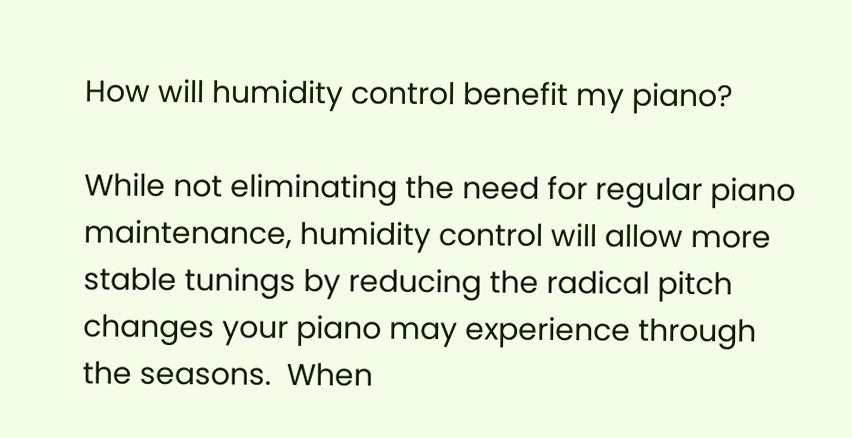How will humidity control benefit my piano?

While not eliminating the need for regular piano maintenance, humidity control will allow more stable tunings by reducing the radical pitch changes your piano may experience through the seasons.  When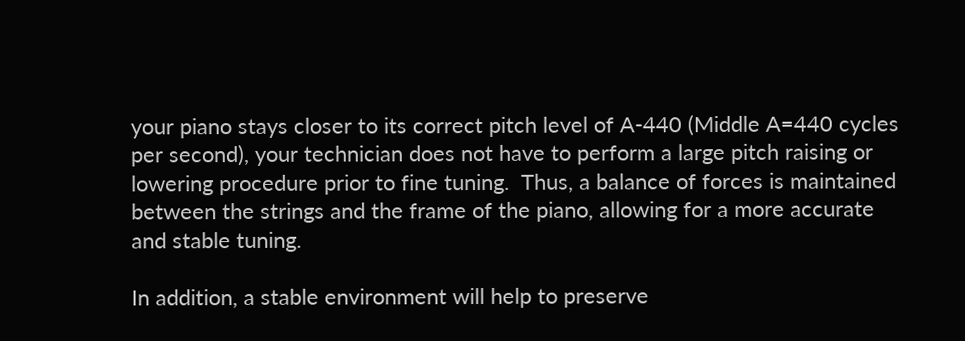your piano stays closer to its correct pitch level of A-440 (Middle A=440 cycles per second), your technician does not have to perform a large pitch raising or lowering procedure prior to fine tuning.  Thus, a balance of forces is maintained between the strings and the frame of the piano, allowing for a more accurate and stable tuning.

In addition, a stable environment will help to preserve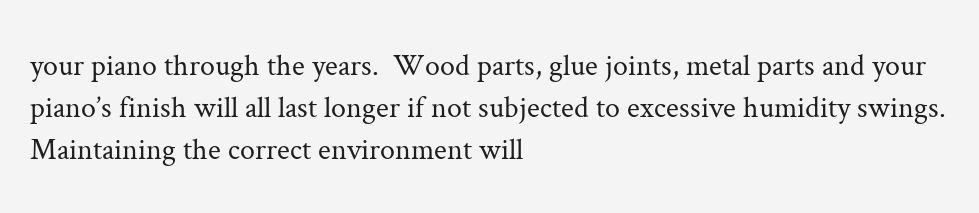your piano through the years.  Wood parts, glue joints, metal parts and your piano’s finish will all last longer if not subjected to excessive humidity swings.  Maintaining the correct environment will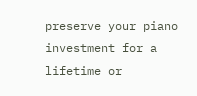preserve your piano investment for a lifetime or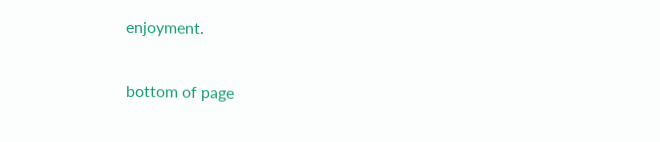enjoyment.

bottom of page